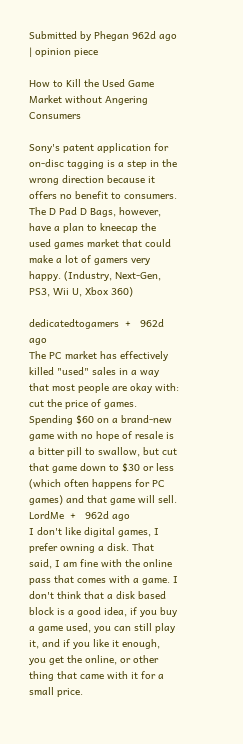Submitted by Phegan 962d ago | opinion piece

How to Kill the Used Game Market without Angering Consumers

Sony's patent application for on-disc tagging is a step in the wrong direction because it offers no benefit to consumers. The D Pad D Bags, however, have a plan to kneecap the used games market that could make a lot of gamers very happy. (Industry, Next-Gen, PS3, Wii U, Xbox 360)

dedicatedtogamers  +   962d ago
The PC market has effectively killed "used" sales in a way that most people are okay with: cut the price of games. Spending $60 on a brand-new game with no hope of resale is a bitter pill to swallow, but cut that game down to $30 or less (which often happens for PC games) and that game will sell.
LordMe  +   962d ago
I don't like digital games, I prefer owning a disk. That said, I am fine with the online pass that comes with a game. I don't think that a disk based block is a good idea, if you buy a game used, you can still play it, and if you like it enough, you get the online, or other thing that came with it for a small price.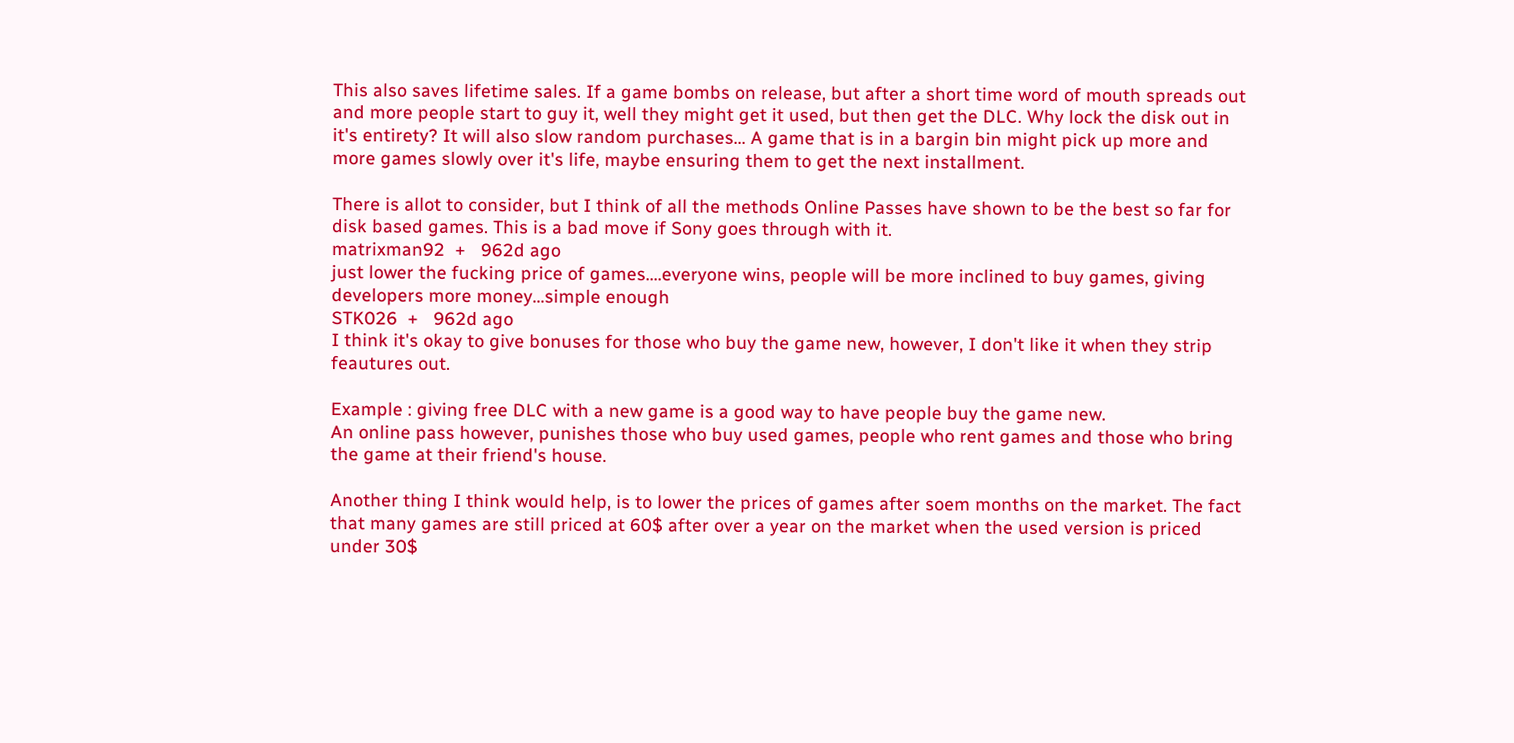This also saves lifetime sales. If a game bombs on release, but after a short time word of mouth spreads out and more people start to guy it, well they might get it used, but then get the DLC. Why lock the disk out in it's entirety? It will also slow random purchases... A game that is in a bargin bin might pick up more and more games slowly over it's life, maybe ensuring them to get the next installment.

There is allot to consider, but I think of all the methods Online Passes have shown to be the best so far for disk based games. This is a bad move if Sony goes through with it.
matrixman92  +   962d ago
just lower the fucking price of games....everyone wins, people will be more inclined to buy games, giving developers more money...simple enough
STK026  +   962d ago
I think it's okay to give bonuses for those who buy the game new, however, I don't like it when they strip feautures out.

Example : giving free DLC with a new game is a good way to have people buy the game new.
An online pass however, punishes those who buy used games, people who rent games and those who bring the game at their friend's house.

Another thing I think would help, is to lower the prices of games after soem months on the market. The fact that many games are still priced at 60$ after over a year on the market when the used version is priced under 30$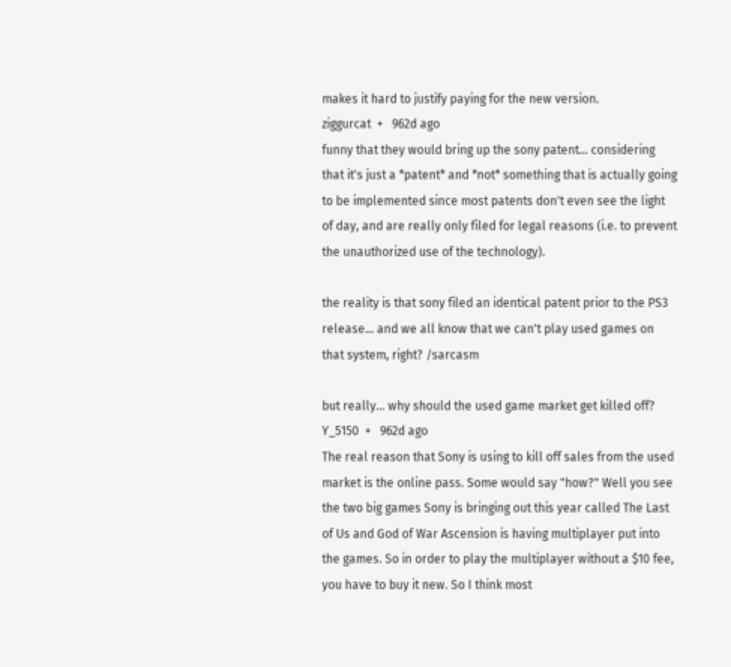makes it hard to justify paying for the new version.
ziggurcat  +   962d ago
funny that they would bring up the sony patent... considering that it's just a *patent* and *not* something that is actually going to be implemented since most patents don't even see the light of day, and are really only filed for legal reasons (i.e. to prevent the unauthorized use of the technology).

the reality is that sony filed an identical patent prior to the PS3 release... and we all know that we can't play used games on that system, right? /sarcasm

but really... why should the used game market get killed off?
Y_5150  +   962d ago
The real reason that Sony is using to kill off sales from the used market is the online pass. Some would say "how?" Well you see the two big games Sony is bringing out this year called The Last of Us and God of War Ascension is having multiplayer put into the games. So in order to play the multiplayer without a $10 fee, you have to buy it new. So I think most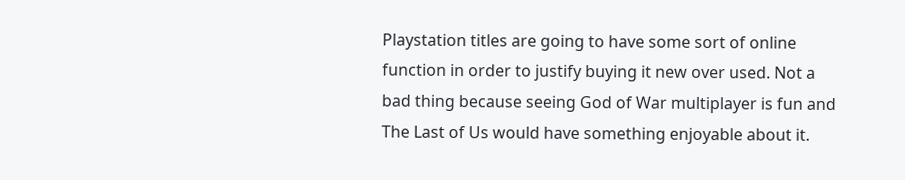Playstation titles are going to have some sort of online function in order to justify buying it new over used. Not a bad thing because seeing God of War multiplayer is fun and The Last of Us would have something enjoyable about it.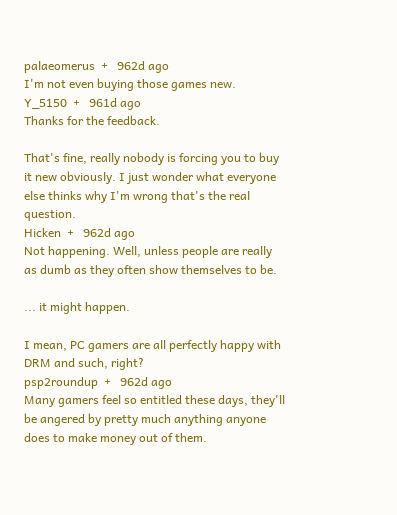palaeomerus  +   962d ago
I'm not even buying those games new.
Y_5150  +   961d ago
Thanks for the feedback.

That's fine, really nobody is forcing you to buy it new obviously. I just wonder what everyone else thinks why I'm wrong that's the real question.
Hicken  +   962d ago
Not happening. Well, unless people are really as dumb as they often show themselves to be.

... it might happen.

I mean, PC gamers are all perfectly happy with DRM and such, right?
psp2roundup  +   962d ago
Many gamers feel so entitled these days, they'll be angered by pretty much anything anyone does to make money out of them.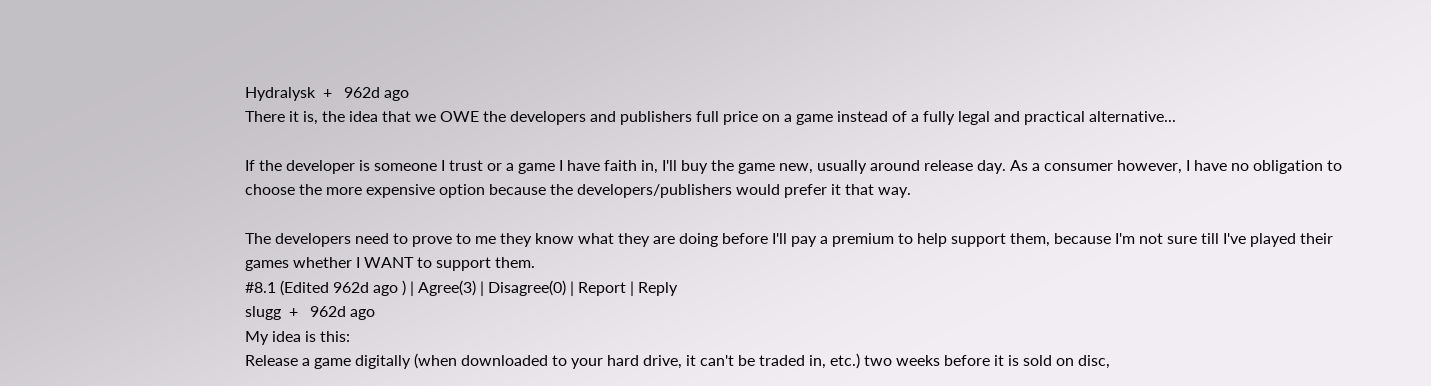Hydralysk  +   962d ago
There it is, the idea that we OWE the developers and publishers full price on a game instead of a fully legal and practical alternative...

If the developer is someone I trust or a game I have faith in, I'll buy the game new, usually around release day. As a consumer however, I have no obligation to choose the more expensive option because the developers/publishers would prefer it that way.

The developers need to prove to me they know what they are doing before I'll pay a premium to help support them, because I'm not sure till I've played their games whether I WANT to support them.
#8.1 (Edited 962d ago ) | Agree(3) | Disagree(0) | Report | Reply
slugg  +   962d ago
My idea is this:
Release a game digitally (when downloaded to your hard drive, it can't be traded in, etc.) two weeks before it is sold on disc,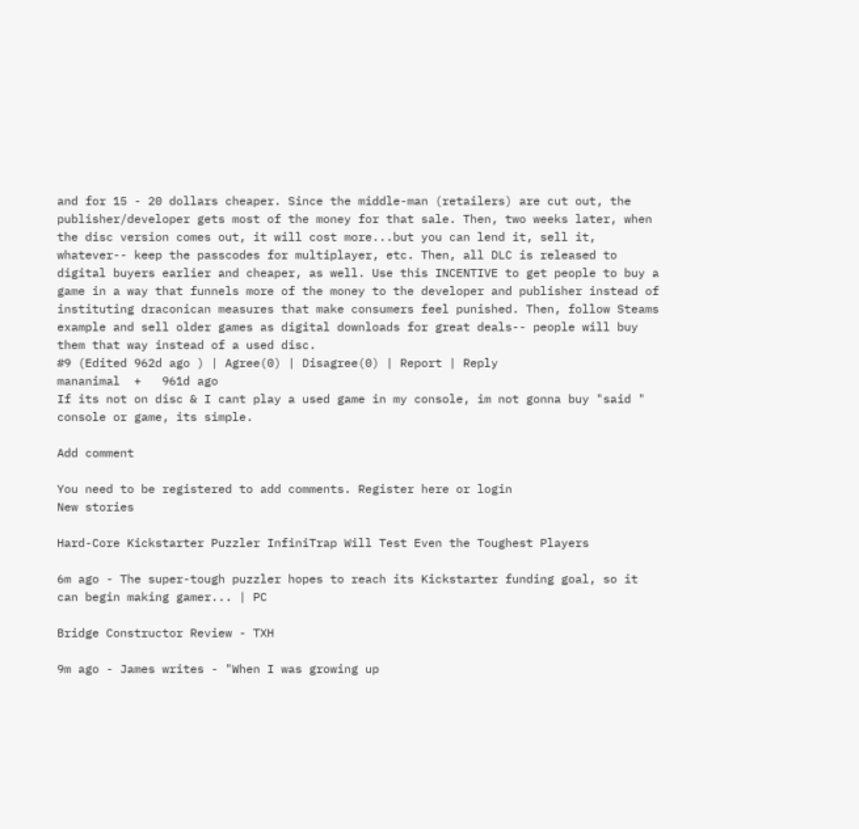and for 15 - 20 dollars cheaper. Since the middle-man (retailers) are cut out, the publisher/developer gets most of the money for that sale. Then, two weeks later, when the disc version comes out, it will cost more...but you can lend it, sell it, whatever-- keep the passcodes for multiplayer, etc. Then, all DLC is released to digital buyers earlier and cheaper, as well. Use this INCENTIVE to get people to buy a game in a way that funnels more of the money to the developer and publisher instead of instituting draconican measures that make consumers feel punished. Then, follow Steams example and sell older games as digital downloads for great deals-- people will buy them that way instead of a used disc.
#9 (Edited 962d ago ) | Agree(0) | Disagree(0) | Report | Reply
mananimal  +   961d ago
If its not on disc & I cant play a used game in my console, im not gonna buy "said " console or game, its simple.

Add comment

You need to be registered to add comments. Register here or login
New stories

Hard-Core Kickstarter Puzzler InfiniTrap Will Test Even the Toughest Players

6m ago - The super-tough puzzler hopes to reach its Kickstarter funding goal, so it can begin making gamer... | PC

Bridge Constructor Review - TXH

9m ago - James writes - "When I was growing up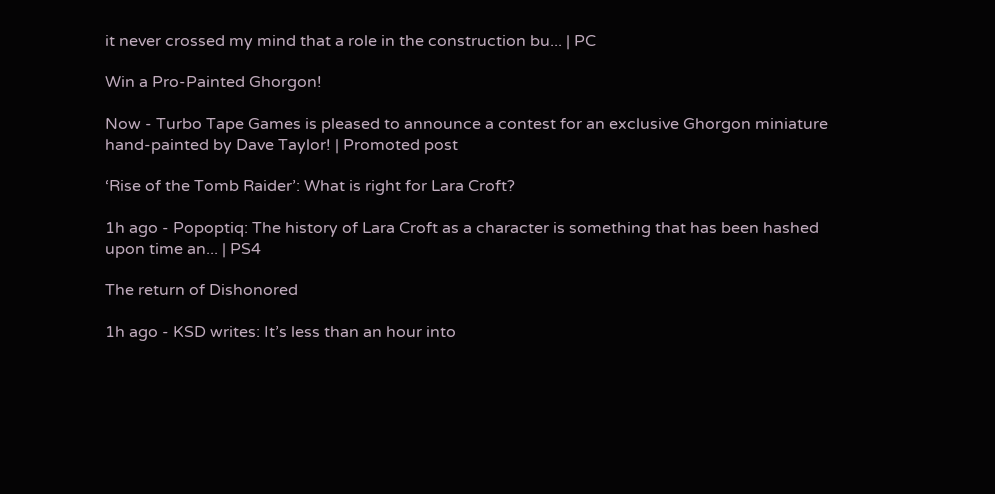it never crossed my mind that a role in the construction bu... | PC

Win a Pro-Painted Ghorgon!

Now - Turbo Tape Games is pleased to announce a contest for an exclusive Ghorgon miniature hand-painted by Dave Taylor! | Promoted post

‘Rise of the Tomb Raider’: What is right for Lara Croft?

1h ago - Popoptiq: The history of Lara Croft as a character is something that has been hashed upon time an... | PS4

The return of Dishonored

1h ago - KSD writes: It’s less than an hour into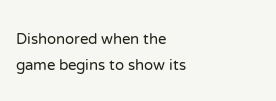Dishonored when the game begins to show its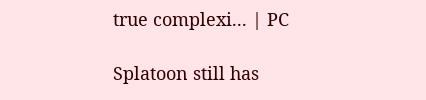true complexi... | PC

Splatoon still has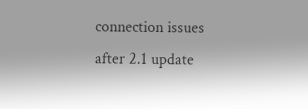connection issues after 2.1 update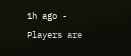1h ago - Players are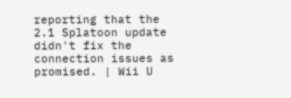reporting that the 2.1 Splatoon update didn't fix the connection issues as promised. | Wii U